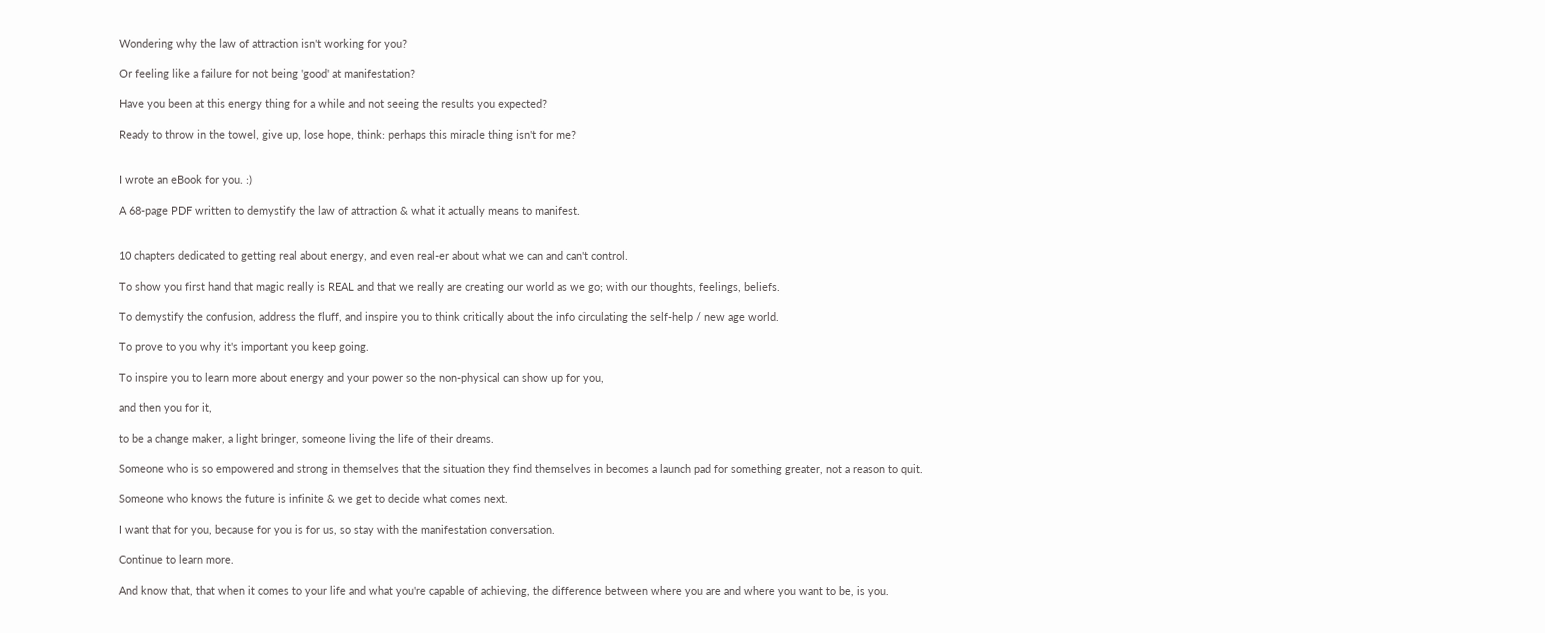Wondering why the law of attraction isn't working for you?

Or feeling like a failure for not being 'good' at manifestation?

Have you been at this energy thing for a while and not seeing the results you expected?

Ready to throw in the towel, give up, lose hope, think: perhaps this miracle thing isn't for me?


I wrote an eBook for you. :)

A 68-page PDF written to demystify the law of attraction & what it actually means to manifest.


10 chapters dedicated to getting real about energy, and even real-er about what we can and can't control.

To show you first hand that magic really is REAL and that we really are creating our world as we go; with our thoughts, feelings, beliefs.

To demystify the confusion, address the fluff, and inspire you to think critically about the info circulating the self-help / new age world.

To prove to you why it's important you keep going.

To inspire you to learn more about energy and your power so the non-physical can show up for you,

and then you for it,

to be a change maker, a light bringer, someone living the life of their dreams.

Someone who is so empowered and strong in themselves that the situation they find themselves in becomes a launch pad for something greater, not a reason to quit.

Someone who knows the future is infinite & we get to decide what comes next.

I want that for you, because for you is for us, so stay with the manifestation conversation.

Continue to learn more.

And know that, that when it comes to your life and what you're capable of achieving, the difference between where you are and where you want to be, is you.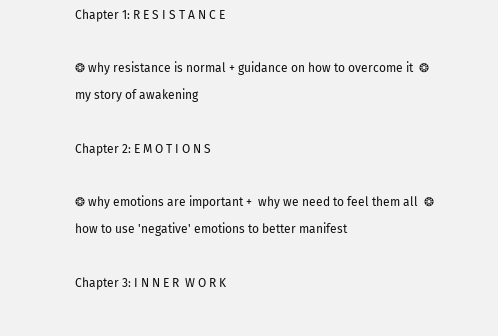Chapter 1: R E S I S T A N C E

❂ why resistance is normal + guidance on how to overcome it  ❂ my story of awakening

Chapter 2: E M O T I O N S

❂ why emotions are important +  why we need to feel them all  ❂ how to use 'negative' emotions to better manifest

Chapter 3: I N N E R  W O R K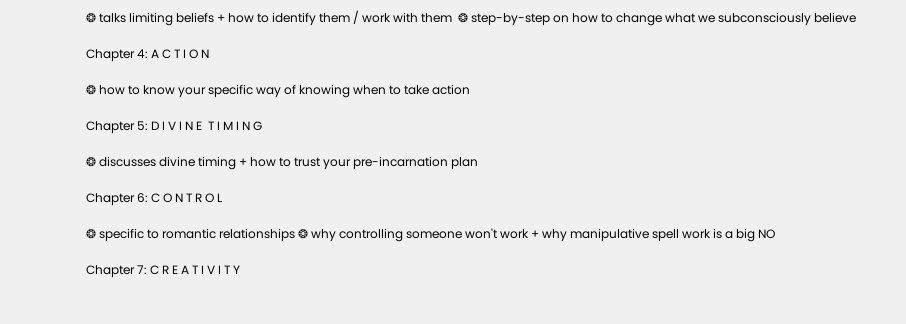❂ talks limiting beliefs + how to identify them / work with them  ❂ step-by-step on how to change what we subconsciously believe

Chapter 4: A C T I O N

❂ how to know your specific way of knowing when to take action

Chapter 5: D I V I N E  T I M I N G

❂ discusses divine timing + how to trust your pre-incarnation plan

Chapter 6: C O N T R O L

❂ specific to romantic relationships ❂ why controlling someone won't work + why manipulative spell work is a big NO

Chapter 7: C R E A T I V I T Y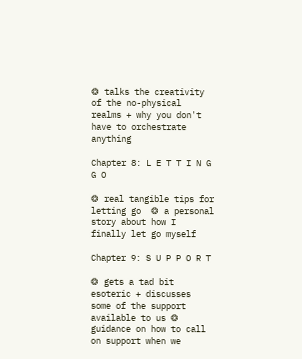❂ talks the creativity of the no-physical realms + why you don't have to orchestrate anything

Chapter 8: L E T T I N G  G O

❂ real tangible tips for letting go  ❂ a personal story about how I finally let go myself

Chapter 9: S U P P O R T

❂ gets a tad bit esoteric + discusses some of the support available to us ❂ guidance on how to call on support when we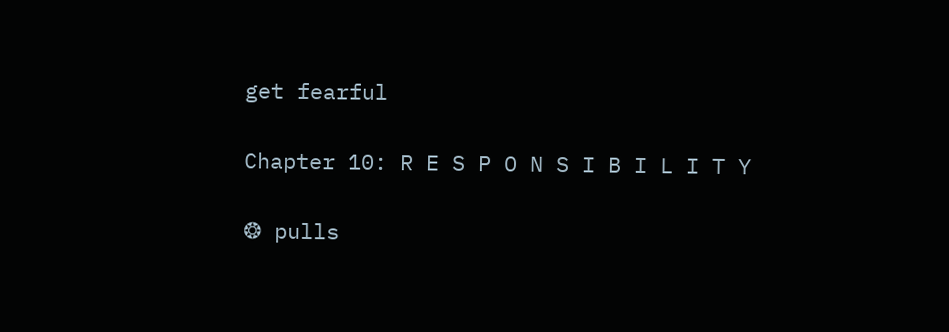get fearful

Chapter 10: R E S P O N S I B I L I T Y

❂ pulls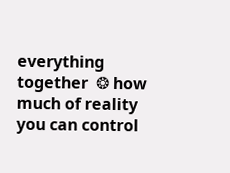everything together  ❂ how much of reality you can control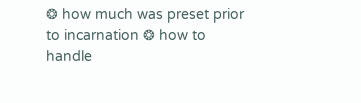❂ how much was preset prior to incarnation ❂ how to handle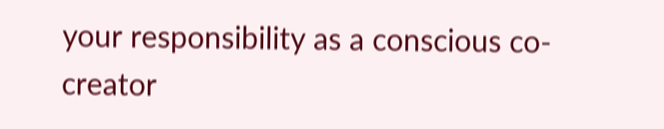your responsibility as a conscious co-creator